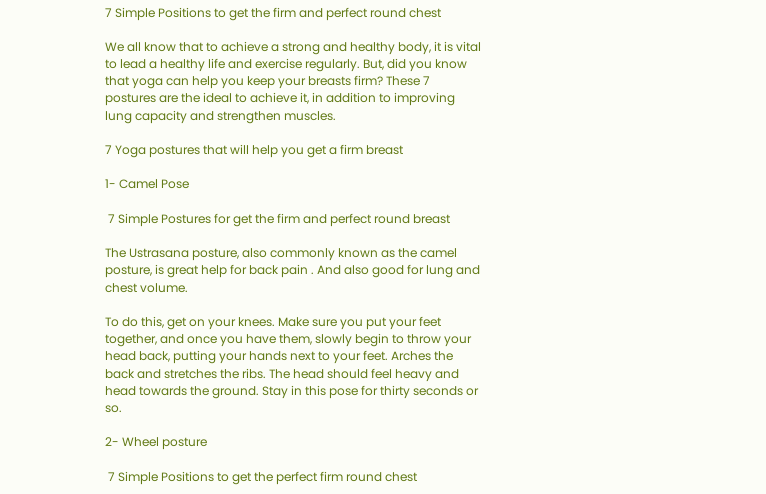7 Simple Positions to get the firm and perfect round chest

We all know that to achieve a strong and healthy body, it is vital to lead a healthy life and exercise regularly. But, did you know that yoga can help you keep your breasts firm? These 7 postures are the ideal to achieve it, in addition to improving lung capacity and strengthen muscles.

7 Yoga postures that will help you get a firm breast

1- Camel Pose

 7 Simple Postures for get the firm and perfect round breast

The Ustrasana posture, also commonly known as the camel posture, is great help for back pain . And also good for lung and chest volume.

To do this, get on your knees. Make sure you put your feet together, and once you have them, slowly begin to throw your head back, putting your hands next to your feet. Arches the back and stretches the ribs. The head should feel heavy and head towards the ground. Stay in this pose for thirty seconds or so.

2- Wheel posture

 7 Simple Positions to get the perfect firm round chest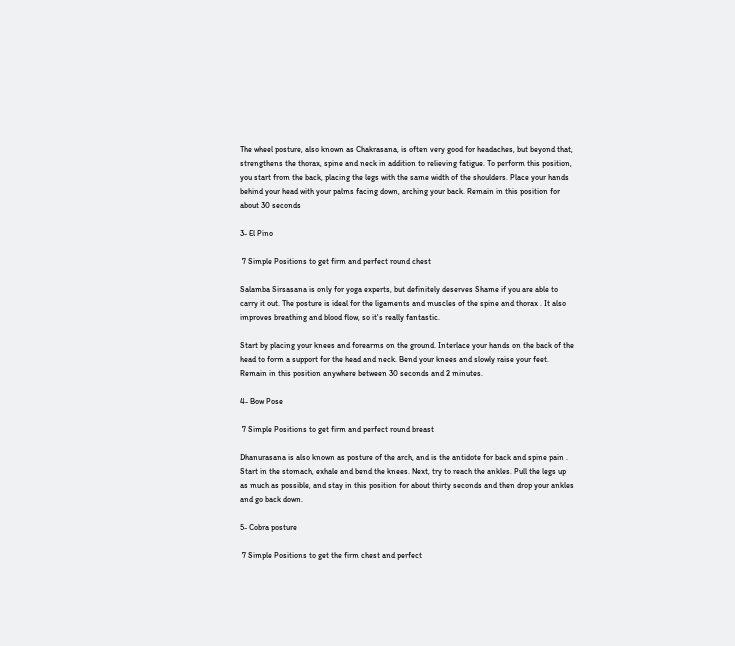The wheel posture, also known as Chakrasana, is often very good for headaches, but beyond that, strengthens the thorax, spine and neck in addition to relieving fatigue. To perform this position, you start from the back, placing the legs with the same width of the shoulders. Place your hands behind your head with your palms facing down, arching your back. Remain in this position for about 30 seconds

3- El Pino

 7 Simple Positions to get firm and perfect round chest

Salamba Sirsasana is only for yoga experts, but definitely deserves Shame if you are able to carry it out. The posture is ideal for the ligaments and muscles of the spine and thorax . It also improves breathing and blood flow, so it's really fantastic.

Start by placing your knees and forearms on the ground. Interlace your hands on the back of the head to form a support for the head and neck. Bend your knees and slowly raise your feet. Remain in this position anywhere between 30 seconds and 2 minutes.

4- Bow Pose

 7 Simple Positions to get firm and perfect round breast

Dhanurasana is also known as posture of the arch, and is the antidote for back and spine pain . Start in the stomach, exhale and bend the knees. Next, try to reach the ankles. Pull the legs up as much as possible, and stay in this position for about thirty seconds and then drop your ankles and go back down.

5- Cobra posture

 7 Simple Positions to get the firm chest and perfect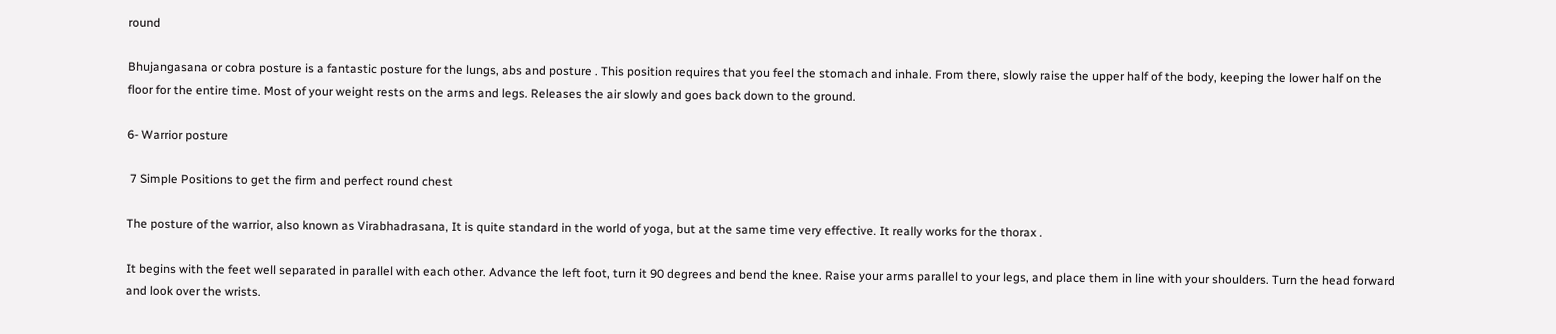round

Bhujangasana or cobra posture is a fantastic posture for the lungs, abs and posture . This position requires that you feel the stomach and inhale. From there, slowly raise the upper half of the body, keeping the lower half on the floor for the entire time. Most of your weight rests on the arms and legs. Releases the air slowly and goes back down to the ground.

6- Warrior posture

 7 Simple Positions to get the firm and perfect round chest

The posture of the warrior, also known as Virabhadrasana, It is quite standard in the world of yoga, but at the same time very effective. It really works for the thorax .

It begins with the feet well separated in parallel with each other. Advance the left foot, turn it 90 degrees and bend the knee. Raise your arms parallel to your legs, and place them in line with your shoulders. Turn the head forward and look over the wrists.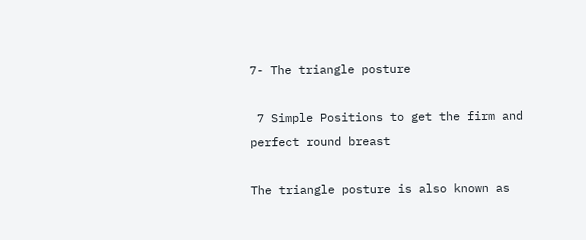7- The triangle posture

 7 Simple Positions to get the firm and perfect round breast

The triangle posture is also known as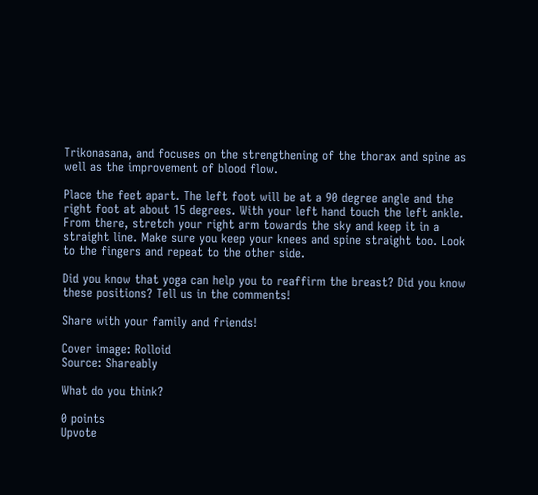Trikonasana, and focuses on the strengthening of the thorax and spine as well as the improvement of blood flow.

Place the feet apart. The left foot will be at a 90 degree angle and the right foot at about 15 degrees. With your left hand touch the left ankle. From there, stretch your right arm towards the sky and keep it in a straight line. Make sure you keep your knees and spine straight too. Look to the fingers and repeat to the other side.

Did you know that yoga can help you to reaffirm the breast? Did you know these positions? Tell us in the comments!

Share with your family and friends!

Cover image: Rolloid
Source: Shareably

What do you think?

0 points
Upvote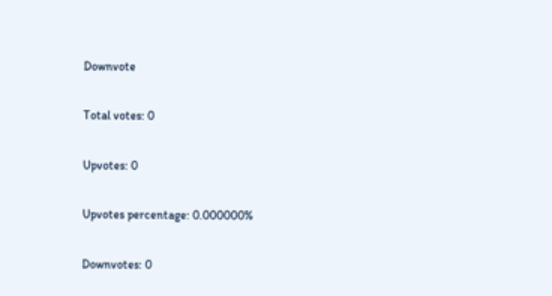Downvote

Total votes: 0

Upvotes: 0

Upvotes percentage: 0.000000%

Downvotes: 0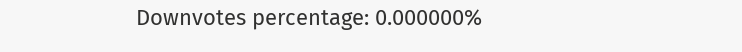Downvotes percentage: 0.000000%